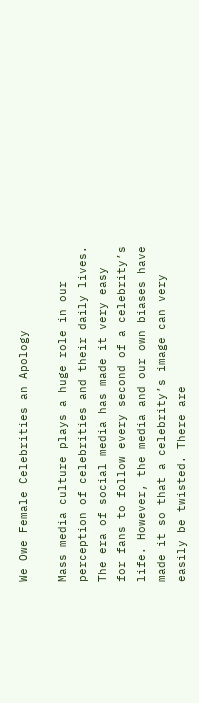We Owe Female Celebrities an Apology

Mass media culture plays a huge role in our perception of celebrities and their daily lives. The era of social media has made it very easy for fans to follow every second of a celebrity’s life. However, the media and our own biases have made it so that a celebrity’s image can very easily be twisted. There are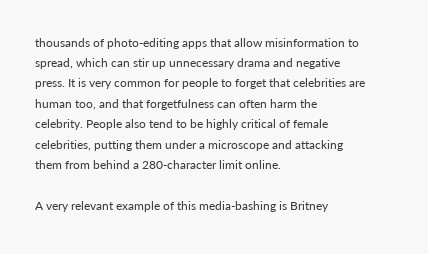thousands of photo-editing apps that allow misinformation to spread, which can stir up unnecessary drama and negative press. It is very common for people to forget that celebrities are human too, and that forgetfulness can often harm the celebrity. People also tend to be highly critical of female celebrities, putting them under a microscope and attacking them from behind a 280-character limit online.

A very relevant example of this media-bashing is Britney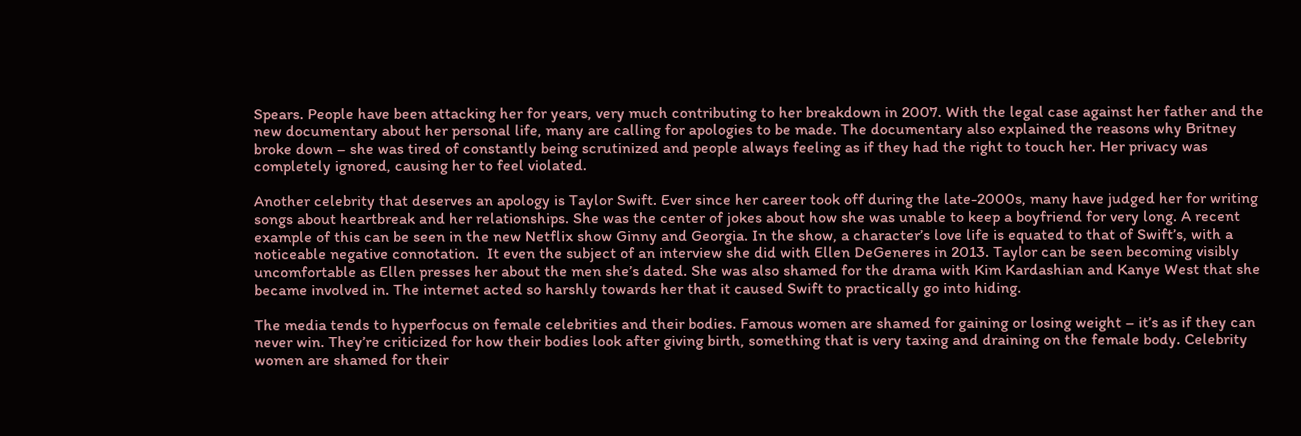Spears. People have been attacking her for years, very much contributing to her breakdown in 2007. With the legal case against her father and the new documentary about her personal life, many are calling for apologies to be made. The documentary also explained the reasons why Britney broke down – she was tired of constantly being scrutinized and people always feeling as if they had the right to touch her. Her privacy was completely ignored, causing her to feel violated.

Another celebrity that deserves an apology is Taylor Swift. Ever since her career took off during the late-2000s, many have judged her for writing songs about heartbreak and her relationships. She was the center of jokes about how she was unable to keep a boyfriend for very long. A recent example of this can be seen in the new Netflix show Ginny and Georgia. In the show, a character’s love life is equated to that of Swift’s, with a noticeable negative connotation.  It even the subject of an interview she did with Ellen DeGeneres in 2013. Taylor can be seen becoming visibly uncomfortable as Ellen presses her about the men she’s dated. She was also shamed for the drama with Kim Kardashian and Kanye West that she became involved in. The internet acted so harshly towards her that it caused Swift to practically go into hiding.

The media tends to hyperfocus on female celebrities and their bodies. Famous women are shamed for gaining or losing weight – it’s as if they can never win. They’re criticized for how their bodies look after giving birth, something that is very taxing and draining on the female body. Celebrity women are shamed for their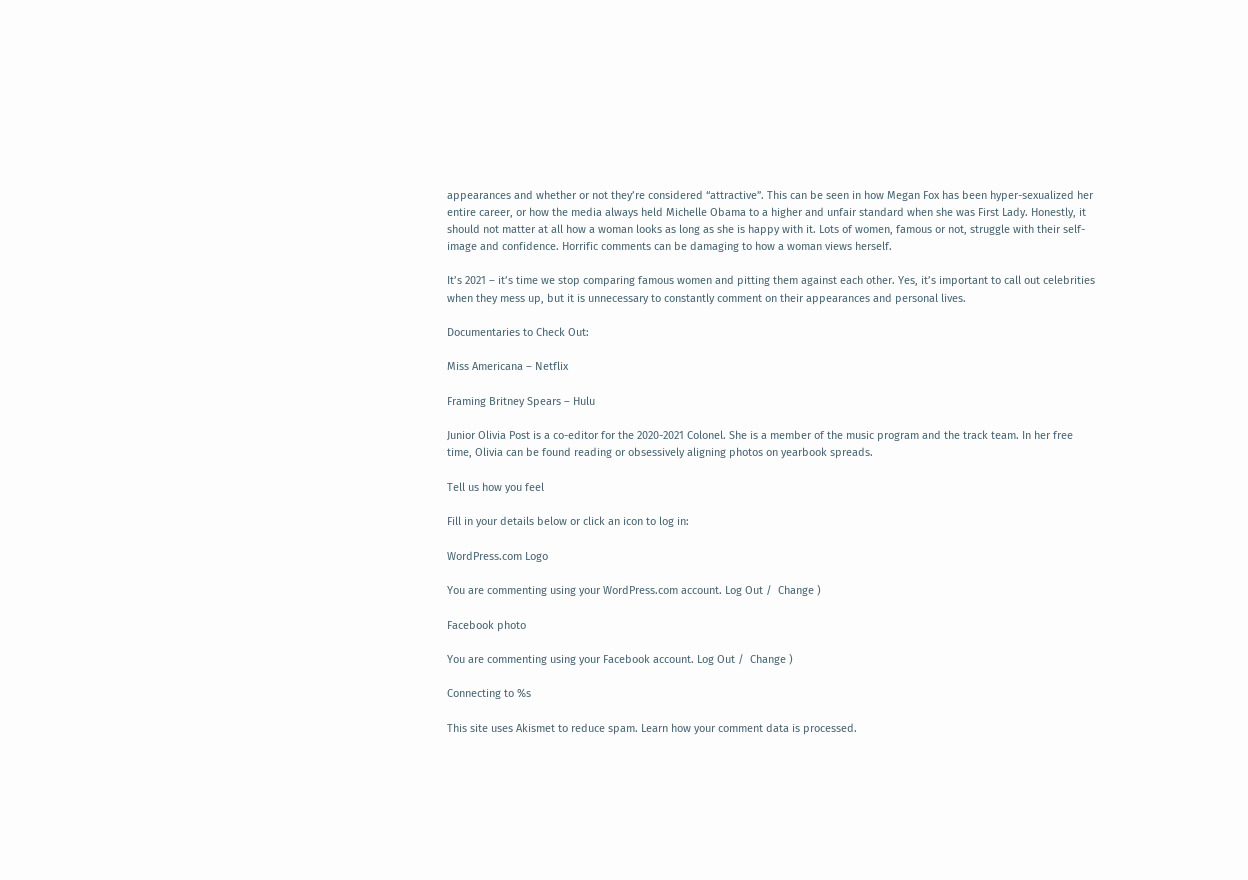appearances and whether or not they’re considered “attractive”. This can be seen in how Megan Fox has been hyper-sexualized her entire career, or how the media always held Michelle Obama to a higher and unfair standard when she was First Lady. Honestly, it should not matter at all how a woman looks as long as she is happy with it. Lots of women, famous or not, struggle with their self-image and confidence. Horrific comments can be damaging to how a woman views herself.

It’s 2021 – it’s time we stop comparing famous women and pitting them against each other. Yes, it’s important to call out celebrities when they mess up, but it is unnecessary to constantly comment on their appearances and personal lives.

Documentaries to Check Out:

Miss Americana – Netflix

Framing Britney Spears – Hulu

Junior Olivia Post is a co-editor for the 2020-2021 Colonel. She is a member of the music program and the track team. In her free time, Olivia can be found reading or obsessively aligning photos on yearbook spreads.

Tell us how you feel

Fill in your details below or click an icon to log in:

WordPress.com Logo

You are commenting using your WordPress.com account. Log Out /  Change )

Facebook photo

You are commenting using your Facebook account. Log Out /  Change )

Connecting to %s

This site uses Akismet to reduce spam. Learn how your comment data is processed.